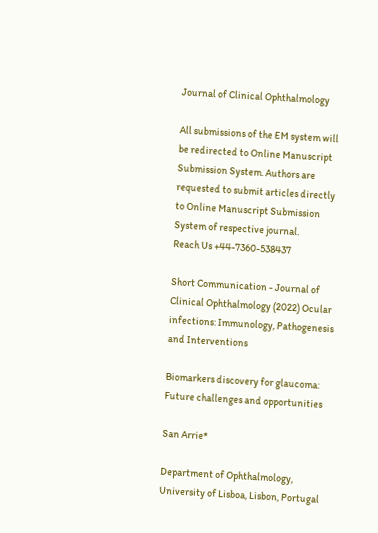Journal of Clinical Ophthalmology

All submissions of the EM system will be redirected to Online Manuscript Submission System. Authors are requested to submit articles directly to Online Manuscript Submission System of respective journal.
Reach Us +44-7360-538437

Short Communication - Journal of Clinical Ophthalmology (2022) Ocular infections: Immunology, Pathogenesis and Interventions

Biomarkers discovery for glaucoma: Future challenges and opportunities

San Arrie*

Department of Ophthalmology, University of Lisboa, Lisbon, Portugal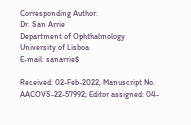Corresponding Author:
Dr. San Arrie
Department of Ophthalmology
University of Lisboa
E-mail: sanarrie$

Received: 02-Feb-2022, Manuscript No. AACOVS-22-57992; Editor assigned: 04-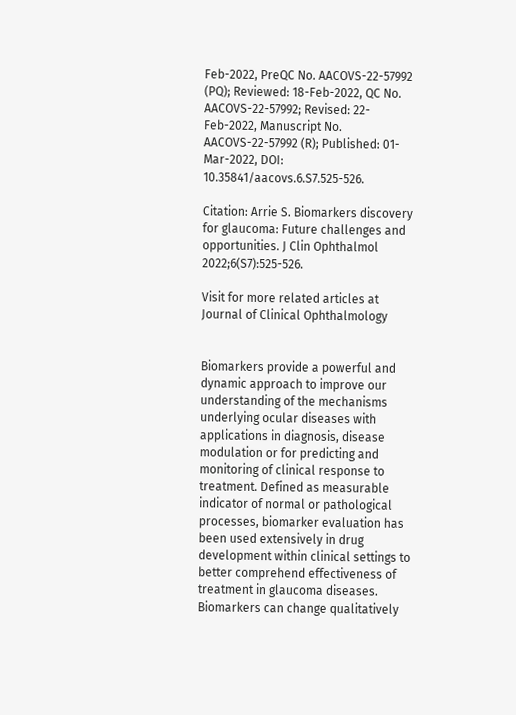Feb-2022, PreQC No. AACOVS-22-57992 (PQ); Reviewed: 18-Feb-2022, QC No. AACOVS-22-57992; Revised: 22-Feb-2022, Manuscript No. AACOVS-22-57992 (R); Published: 01-Mar-2022, DOI: 10.35841/aacovs.6.S7.525-526.

Citation: Arrie S. Biomarkers discovery for glaucoma: Future challenges and opportunities. J Clin Ophthalmol 2022;6(S7):525-526.

Visit for more related articles at Journal of Clinical Ophthalmology


Biomarkers provide a powerful and dynamic approach to improve our understanding of the mechanisms underlying ocular diseases with applications in diagnosis, disease modulation or for predicting and monitoring of clinical response to treatment. Defined as measurable indicator of normal or pathological processes, biomarker evaluation has been used extensively in drug development within clinical settings to better comprehend effectiveness of treatment in glaucoma diseases. Biomarkers can change qualitatively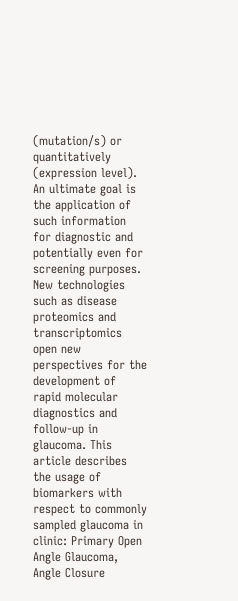(mutation/s) or quantitatively (expression level). An ultimate goal is the application of such information for diagnostic and potentially even for screening purposes. New technologies such as disease proteomics and transcriptomics open new perspectives for the development of rapid molecular diagnostics and follow-up in glaucoma. This article describes the usage of biomarkers with respect to commonly sampled glaucoma in clinic: Primary Open Angle Glaucoma, Angle Closure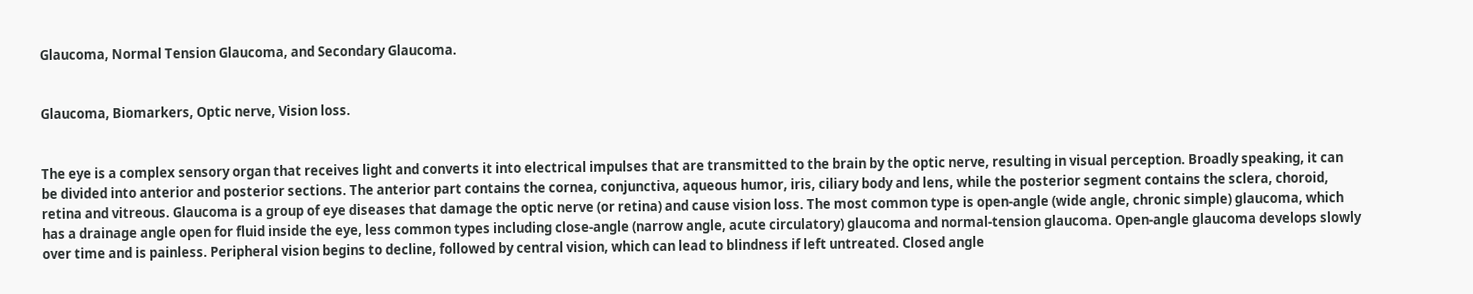Glaucoma, Normal Tension Glaucoma, and Secondary Glaucoma.


Glaucoma, Biomarkers, Optic nerve, Vision loss.


The eye is a complex sensory organ that receives light and converts it into electrical impulses that are transmitted to the brain by the optic nerve, resulting in visual perception. Broadly speaking, it can be divided into anterior and posterior sections. The anterior part contains the cornea, conjunctiva, aqueous humor, iris, ciliary body and lens, while the posterior segment contains the sclera, choroid, retina and vitreous. Glaucoma is a group of eye diseases that damage the optic nerve (or retina) and cause vision loss. The most common type is open-angle (wide angle, chronic simple) glaucoma, which has a drainage angle open for fluid inside the eye, less common types including close-angle (narrow angle, acute circulatory) glaucoma and normal-tension glaucoma. Open-angle glaucoma develops slowly over time and is painless. Peripheral vision begins to decline, followed by central vision, which can lead to blindness if left untreated. Closed angle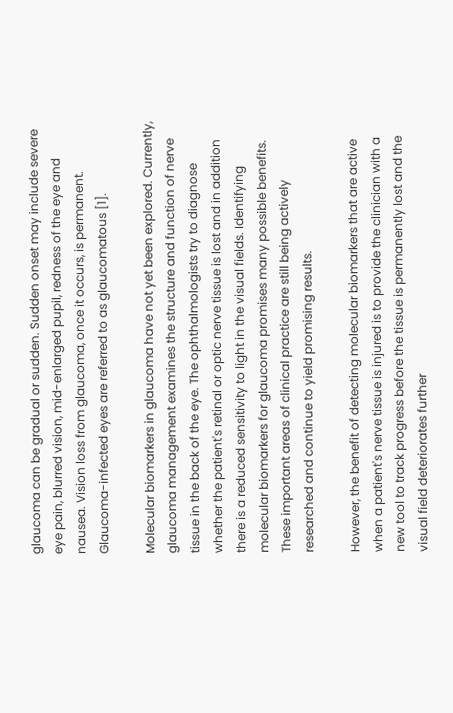glaucoma can be gradual or sudden. Sudden onset may include severe eye pain, blurred vision, mid-enlarged pupil, redness of the eye and nausea. Vision loss from glaucoma, once it occurs, is permanent. Glaucoma-infected eyes are referred to as glaucomatous [1].

Molecular biomarkers in glaucoma have not yet been explored. Currently, glaucoma management examines the structure and function of nerve tissue in the back of the eye. The ophthalmologists try to diagnose whether the patient's retinal or optic nerve tissue is lost and in addition there is a reduced sensitivity to light in the visual fields. Identifying molecular biomarkers for glaucoma promises many possible benefits. These important areas of clinical practice are still being actively researched and continue to yield promising results.

However, the benefit of detecting molecular biomarkers that are active when a patient's nerve tissue is injured is to provide the clinician with a new tool to track progress before the tissue is permanently lost and the visual field deteriorates further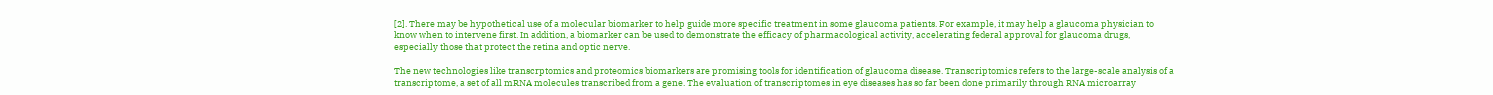[2]. There may be hypothetical use of a molecular biomarker to help guide more specific treatment in some glaucoma patients. For example, it may help a glaucoma physician to know when to intervene first. In addition, a biomarker can be used to demonstrate the efficacy of pharmacological activity, accelerating federal approval for glaucoma drugs, especially those that protect the retina and optic nerve.

The new technologies like transcrptomics and proteomics biomarkers are promising tools for identification of glaucoma disease. Transcriptomics refers to the large-scale analysis of a transcriptome, a set of all mRNA molecules transcribed from a gene. The evaluation of transcriptomes in eye diseases has so far been done primarily through RNA microarray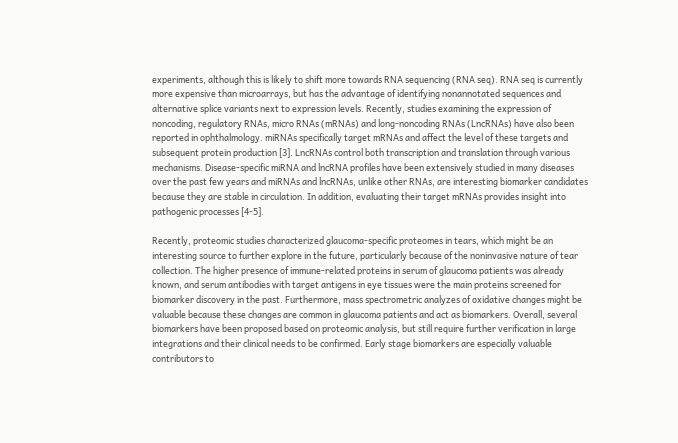experiments, although this is likely to shift more towards RNA sequencing (RNA seq). RNA seq is currently more expensive than microarrays, but has the advantage of identifying nonannotated sequences and alternative splice variants next to expression levels. Recently, studies examining the expression of noncoding, regulatory RNAs, micro RNAs (mRNAs) and long-noncoding RNAs (LncRNAs) have also been reported in ophthalmology. miRNAs specifically target mRNAs and affect the level of these targets and subsequent protein production [3]. LncRNAs control both transcription and translation through various mechanisms. Disease-specific miRNA and lncRNA profiles have been extensively studied in many diseases over the past few years and miRNAs and lncRNAs, unlike other RNAs, are interesting biomarker candidates because they are stable in circulation. In addition, evaluating their target mRNAs provides insight into pathogenic processes [4-5].

Recently, proteomic studies characterized glaucoma-specific proteomes in tears, which might be an interesting source to further explore in the future, particularly because of the noninvasive nature of tear collection. The higher presence of immune-related proteins in serum of glaucoma patients was already known, and serum antibodies with target antigens in eye tissues were the main proteins screened for biomarker discovery in the past. Furthermore, mass spectrometric analyzes of oxidative changes might be valuable because these changes are common in glaucoma patients and act as biomarkers. Overall, several biomarkers have been proposed based on proteomic analysis, but still require further verification in large integrations and their clinical needs to be confirmed. Early stage biomarkers are especially valuable contributors to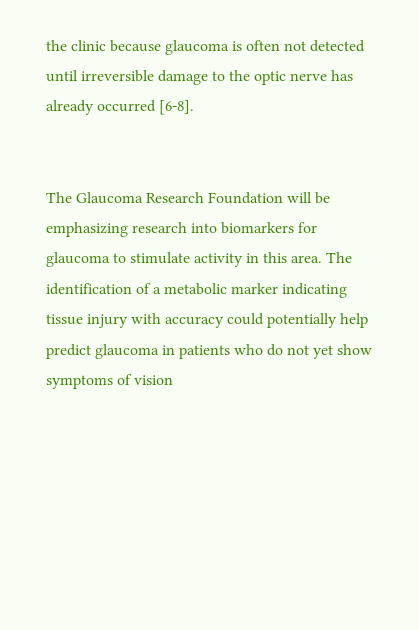the clinic because glaucoma is often not detected until irreversible damage to the optic nerve has already occurred [6-8].


The Glaucoma Research Foundation will be emphasizing research into biomarkers for glaucoma to stimulate activity in this area. The identification of a metabolic marker indicating tissue injury with accuracy could potentially help predict glaucoma in patients who do not yet show symptoms of vision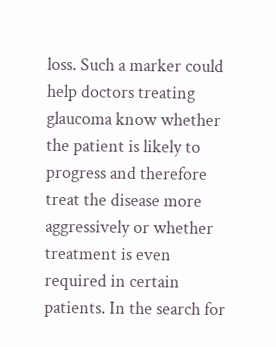loss. Such a marker could help doctors treating glaucoma know whether the patient is likely to progress and therefore treat the disease more aggressively or whether treatment is even required in certain patients. In the search for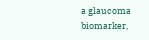a glaucoma biomarker,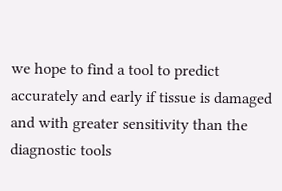we hope to find a tool to predict accurately and early if tissue is damaged and with greater sensitivity than the diagnostic tools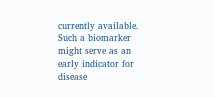currently available. Such a biomarker might serve as an early indicator for disease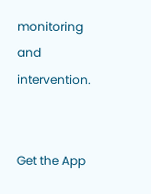monitoring and intervention.


Get the App